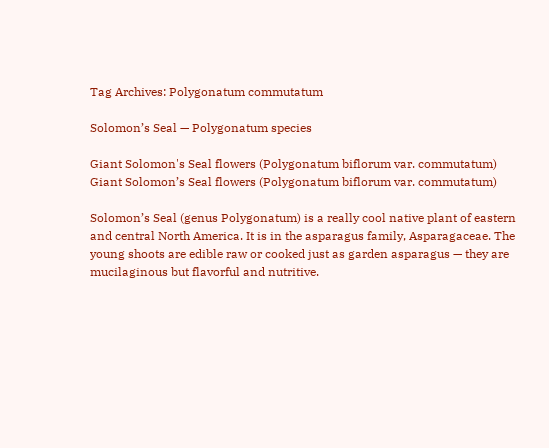Tag Archives: Polygonatum commutatum

Solomon’s Seal — Polygonatum species

Giant Solomon's Seal flowers (Polygonatum biflorum var. commutatum)
Giant Solomon’s Seal flowers (Polygonatum biflorum var. commutatum)

Solomon’s Seal (genus Polygonatum) is a really cool native plant of eastern and central North America. It is in the asparagus family, Asparagaceae. The young shoots are edible raw or cooked just as garden asparagus — they are mucilaginous but flavorful and nutritive.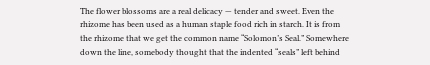The flower blossoms are a real delicacy — tender and sweet. Even the rhizome has been used as a human staple food rich in starch. It is from the rhizome that we get the common name “Solomon’s Seal.” Somewhere down the line, somebody thought that the indented “seals” left behind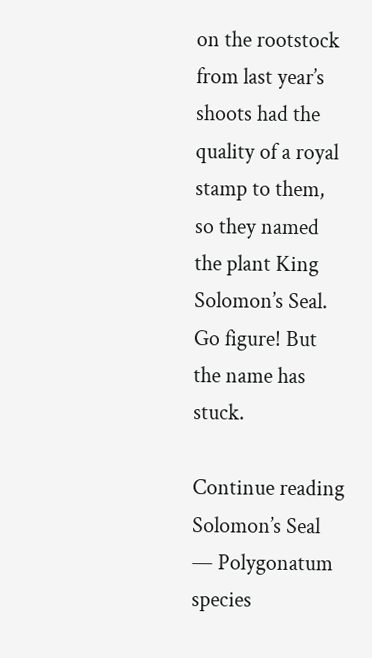on the rootstock from last year’s shoots had the quality of a royal stamp to them, so they named the plant King Solomon’s Seal. Go figure! But the name has stuck.

Continue reading Solomon’s Seal — Polygonatum species